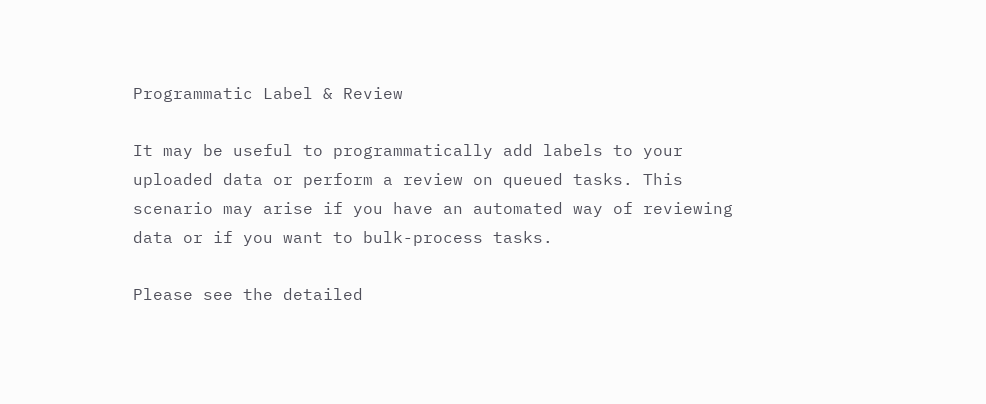Programmatic Label & Review

It may be useful to programmatically add labels to your uploaded data or perform a review on queued tasks. This scenario may arise if you have an automated way of reviewing data or if you want to bulk-process tasks.

Please see the detailed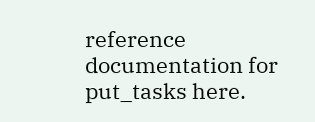reference documentation for put_tasks here.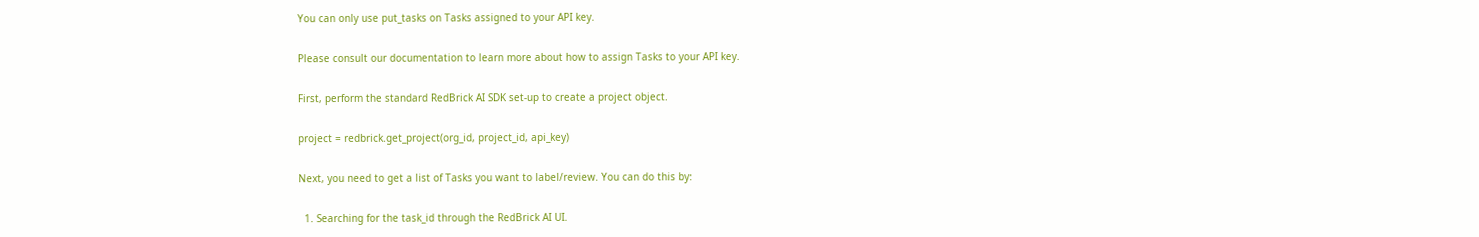You can only use put_tasks on Tasks assigned to your API key.

Please consult our documentation to learn more about how to assign Tasks to your API key.

First, perform the standard RedBrick AI SDK set-up to create a project object.

project = redbrick.get_project(org_id, project_id, api_key)

Next, you need to get a list of Tasks you want to label/review. You can do this by:

  1. Searching for the task_id through the RedBrick AI UI.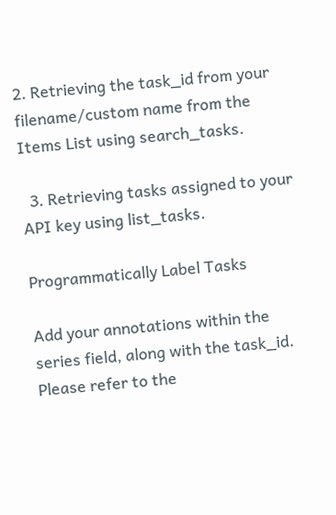2. Retrieving the task_id from your filename/custom name from the Items List using search_tasks.

  3. Retrieving tasks assigned to your API key using list_tasks.

Programmatically Label Tasks

Add your annotations within the series field, along with the task_id. Please refer to the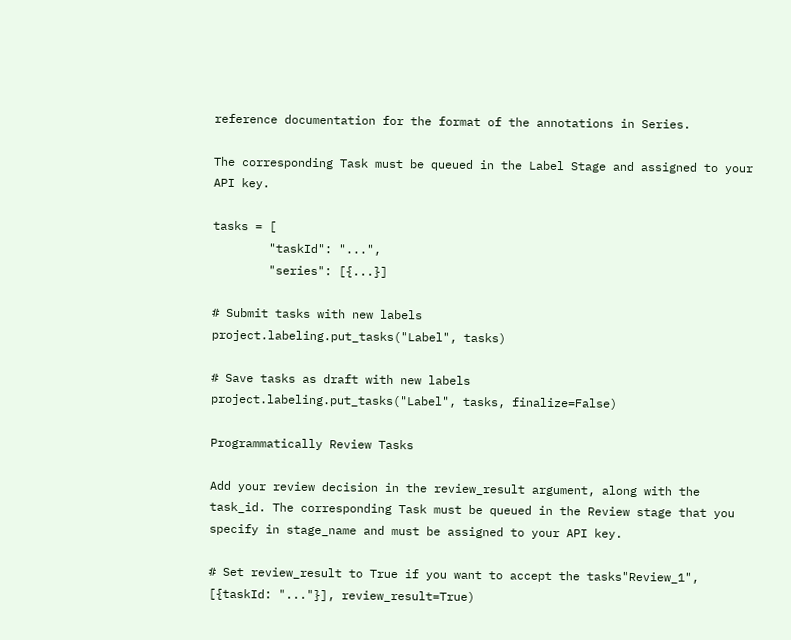reference documentation for the format of the annotations in Series.

The corresponding Task must be queued in the Label Stage and assigned to your API key.

tasks = [
        "taskId": "...",
        "series": [{...}]

# Submit tasks with new labels
project.labeling.put_tasks("Label", tasks)

# Save tasks as draft with new labels
project.labeling.put_tasks("Label", tasks, finalize=False)

Programmatically Review Tasks

Add your review decision in the review_result argument, along with the task_id. The corresponding Task must be queued in the Review stage that you specify in stage_name and must be assigned to your API key.

# Set review_result to True if you want to accept the tasks"Review_1", [{taskId: "..."}], review_result=True)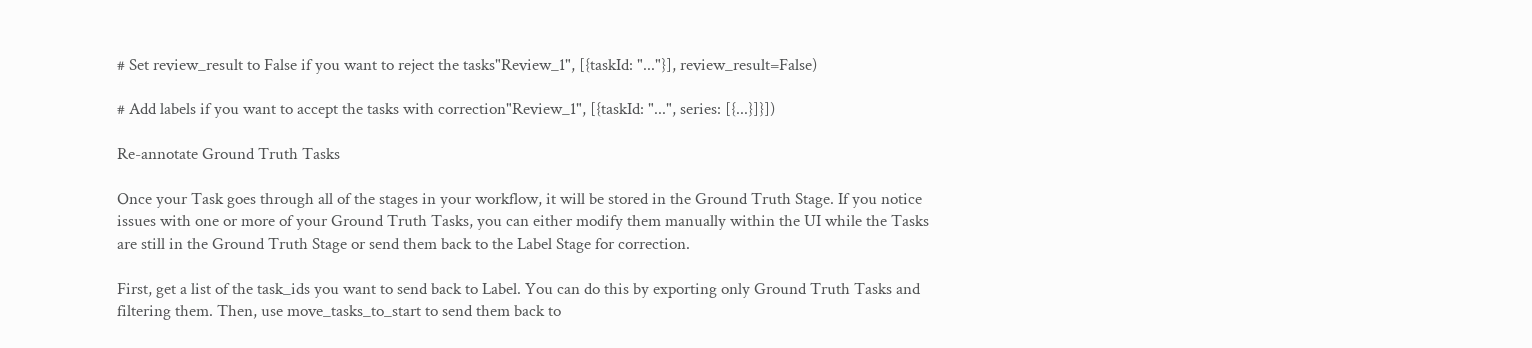# Set review_result to False if you want to reject the tasks"Review_1", [{taskId: "..."}], review_result=False)

# Add labels if you want to accept the tasks with correction"Review_1", [{taskId: "...", series: [{...}]}])

Re-annotate Ground Truth Tasks

Once your Task goes through all of the stages in your workflow, it will be stored in the Ground Truth Stage. If you notice issues with one or more of your Ground Truth Tasks, you can either modify them manually within the UI while the Tasks are still in the Ground Truth Stage or send them back to the Label Stage for correction.

First, get a list of the task_ids you want to send back to Label. You can do this by exporting only Ground Truth Tasks and filtering them. Then, use move_tasks_to_start to send them back to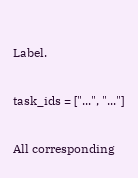Label.

task_ids = ["...", "..."]

All corresponding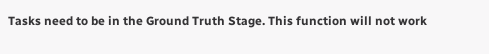Tasks need to be in the Ground Truth Stage. This function will not work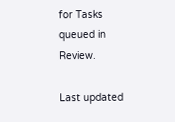for Tasks queued in Review.

Last updated